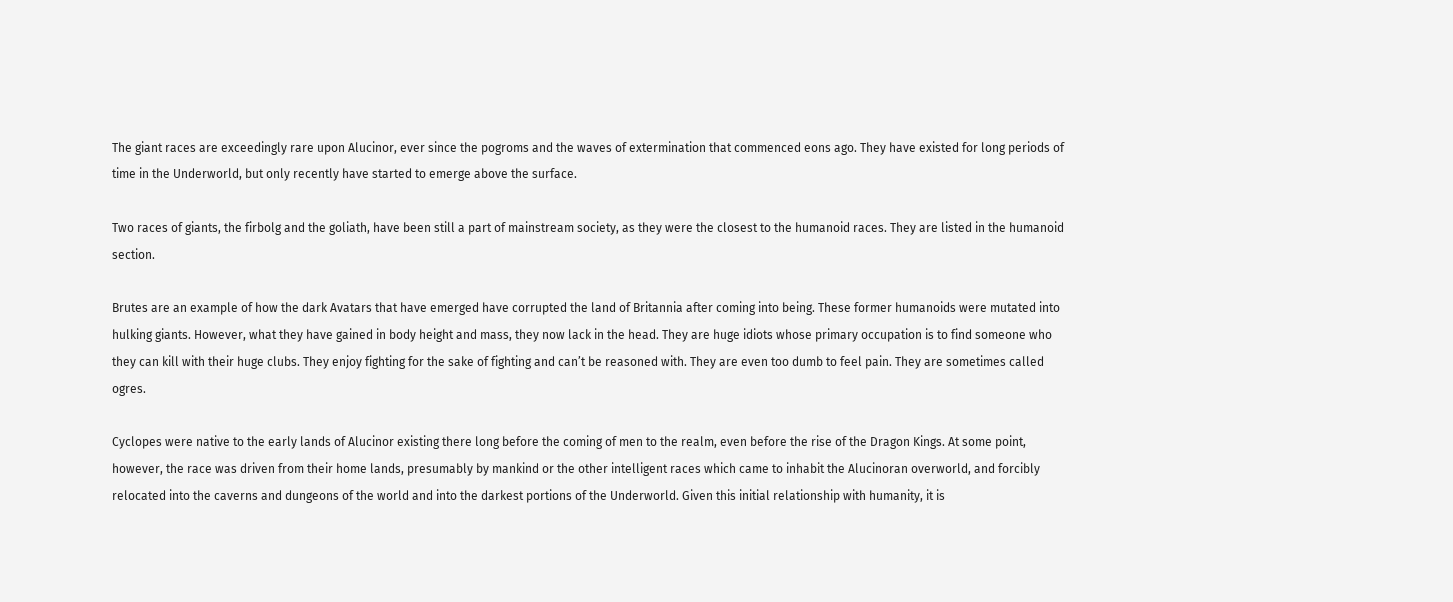The giant races are exceedingly rare upon Alucinor, ever since the pogroms and the waves of extermination that commenced eons ago. They have existed for long periods of time in the Underworld, but only recently have started to emerge above the surface.

Two races of giants, the firbolg and the goliath, have been still a part of mainstream society, as they were the closest to the humanoid races. They are listed in the humanoid section.

Brutes are an example of how the dark Avatars that have emerged have corrupted the land of Britannia after coming into being. These former humanoids were mutated into hulking giants. However, what they have gained in body height and mass, they now lack in the head. They are huge idiots whose primary occupation is to find someone who they can kill with their huge clubs. They enjoy fighting for the sake of fighting and can’t be reasoned with. They are even too dumb to feel pain. They are sometimes called ogres.

Cyclopes were native to the early lands of Alucinor existing there long before the coming of men to the realm, even before the rise of the Dragon Kings. At some point, however, the race was driven from their home lands, presumably by mankind or the other intelligent races which came to inhabit the Alucinoran overworld, and forcibly relocated into the caverns and dungeons of the world and into the darkest portions of the Underworld. Given this initial relationship with humanity, it is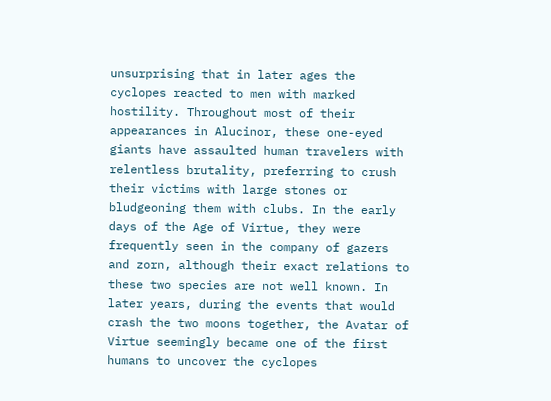unsurprising that in later ages the cyclopes reacted to men with marked hostility. Throughout most of their appearances in Alucinor, these one-eyed giants have assaulted human travelers with relentless brutality, preferring to crush their victims with large stones or bludgeoning them with clubs. In the early days of the Age of Virtue, they were frequently seen in the company of gazers and zorn, although their exact relations to these two species are not well known. In later years, during the events that would crash the two moons together, the Avatar of Virtue seemingly became one of the first humans to uncover the cyclopes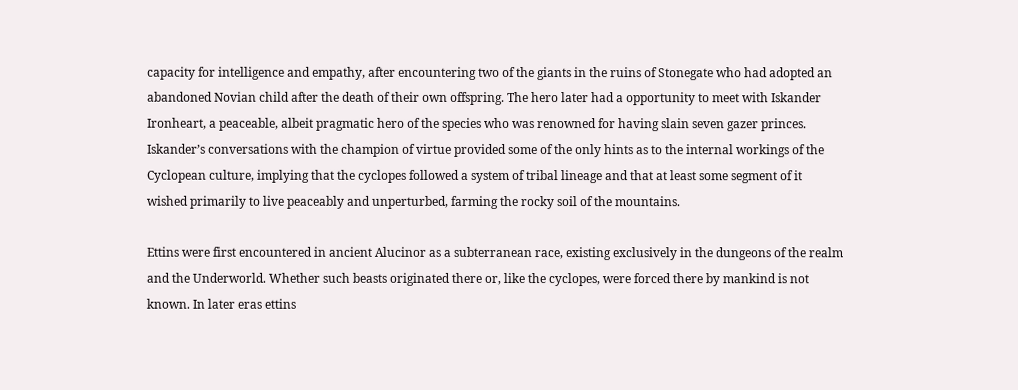capacity for intelligence and empathy, after encountering two of the giants in the ruins of Stonegate who had adopted an abandoned Novian child after the death of their own offspring. The hero later had a opportunity to meet with Iskander Ironheart, a peaceable, albeit pragmatic hero of the species who was renowned for having slain seven gazer princes. Iskander’s conversations with the champion of virtue provided some of the only hints as to the internal workings of the Cyclopean culture, implying that the cyclopes followed a system of tribal lineage and that at least some segment of it wished primarily to live peaceably and unperturbed, farming the rocky soil of the mountains.

Ettins were first encountered in ancient Alucinor as a subterranean race, existing exclusively in the dungeons of the realm and the Underworld. Whether such beasts originated there or, like the cyclopes, were forced there by mankind is not known. In later eras ettins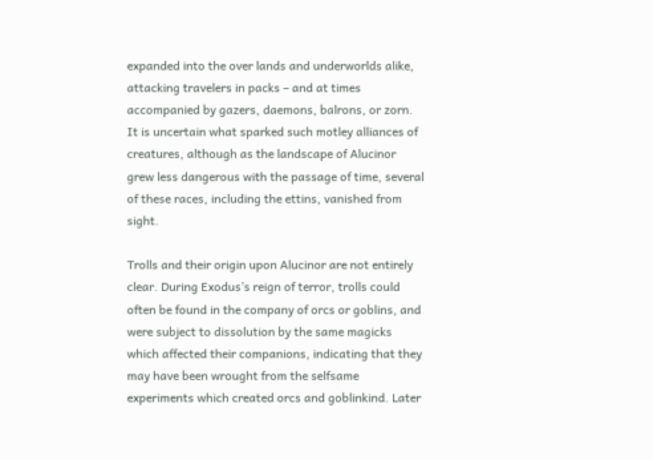expanded into the over lands and underworlds alike, attacking travelers in packs – and at times accompanied by gazers, daemons, balrons, or zorn. It is uncertain what sparked such motley alliances of creatures, although as the landscape of Alucinor grew less dangerous with the passage of time, several of these races, including the ettins, vanished from sight.

Trolls and their origin upon Alucinor are not entirely clear. During Exodus’s reign of terror, trolls could often be found in the company of orcs or goblins, and were subject to dissolution by the same magicks which affected their companions, indicating that they may have been wrought from the selfsame experiments which created orcs and goblinkind. Later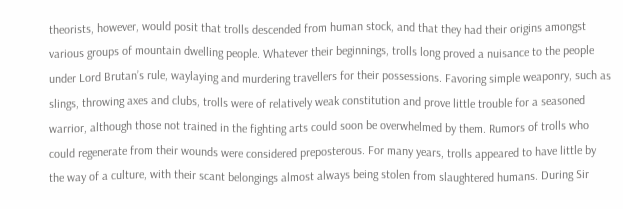theorists, however, would posit that trolls descended from human stock, and that they had their origins amongst various groups of mountain dwelling people. Whatever their beginnings, trolls long proved a nuisance to the people under Lord Brutan’s rule, waylaying and murdering travellers for their possessions. Favoring simple weaponry, such as slings, throwing axes and clubs, trolls were of relatively weak constitution and prove little trouble for a seasoned warrior, although those not trained in the fighting arts could soon be overwhelmed by them. Rumors of trolls who could regenerate from their wounds were considered preposterous. For many years, trolls appeared to have little by the way of a culture, with their scant belongings almost always being stolen from slaughtered humans. During Sir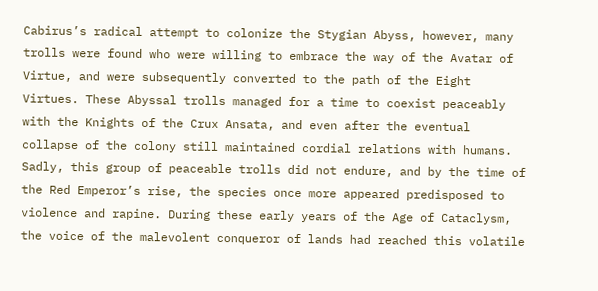Cabirus’s radical attempt to colonize the Stygian Abyss, however, many trolls were found who were willing to embrace the way of the Avatar of Virtue, and were subsequently converted to the path of the Eight Virtues. These Abyssal trolls managed for a time to coexist peaceably with the Knights of the Crux Ansata, and even after the eventual collapse of the colony still maintained cordial relations with humans. Sadly, this group of peaceable trolls did not endure, and by the time of the Red Emperor’s rise, the species once more appeared predisposed to violence and rapine. During these early years of the Age of Cataclysm, the voice of the malevolent conqueror of lands had reached this volatile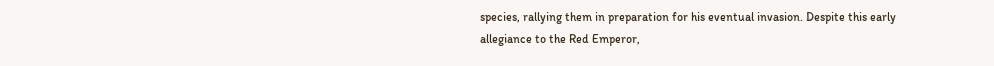species, rallying them in preparation for his eventual invasion. Despite this early allegiance to the Red Emperor,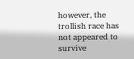however, the trollish race has not appeared to survive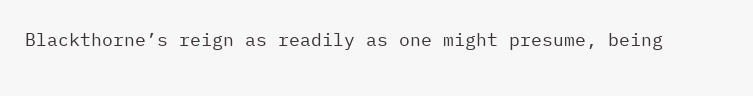Blackthorne’s reign as readily as one might presume, being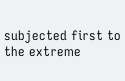subjected first to the extreme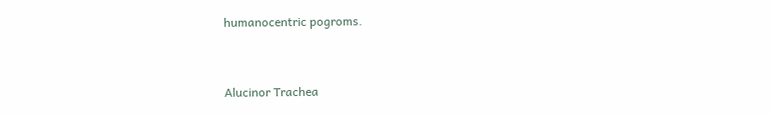humanocentric pogroms.


Alucinor Trachea